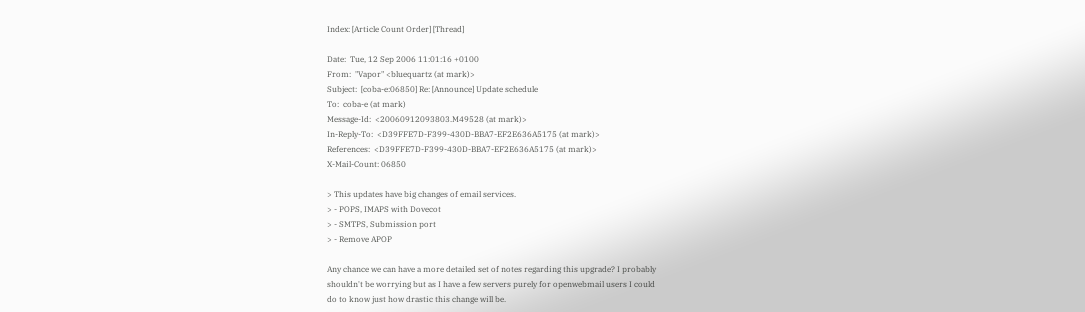Index: [Article Count Order] [Thread]

Date:  Tue, 12 Sep 2006 11:01:16 +0100
From:  "Vapor" <bluequartz (at mark)>
Subject:  [coba-e:06850] Re: [Announce] Update schedule
To:  coba-e (at mark)
Message-Id:  <20060912093803.M49528 (at mark)>
In-Reply-To:  <D39FFE7D-F399-430D-BBA7-EF2E636A5175 (at mark)>
References:  <D39FFE7D-F399-430D-BBA7-EF2E636A5175 (at mark)>
X-Mail-Count: 06850

> This updates have big changes of email services.
> - POPS, IMAPS with Dovecot
> - SMTPS, Submission port
> - Remove APOP

Any chance we can have a more detailed set of notes regarding this upgrade? I probably
shouldn't be worrying but as I have a few servers purely for openwebmail users I could
do to know just how drastic this change will be.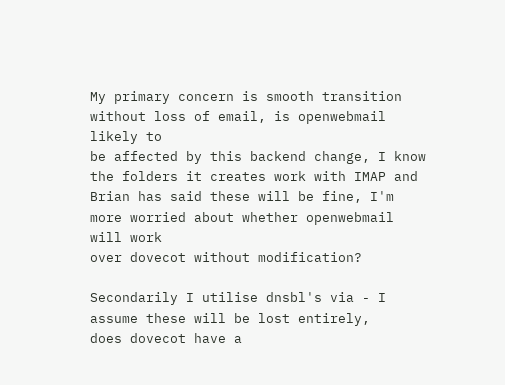My primary concern is smooth transition without loss of email, is openwebmail likely to
be affected by this backend change, I know the folders it creates work with IMAP and
Brian has said these will be fine, I'm more worried about whether openwebmail will work
over dovecot without modification?

Secondarily I utilise dnsbl's via - I assume these will be lost entirely,
does dovecot have a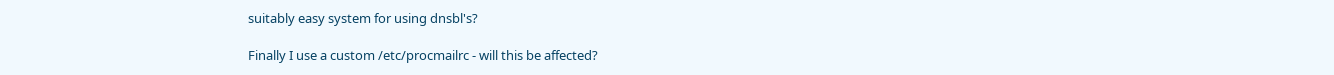suitably easy system for using dnsbl's?

Finally I use a custom /etc/procmailrc - will this be affected?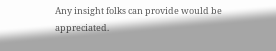Any insight folks can provide would be appreciated.